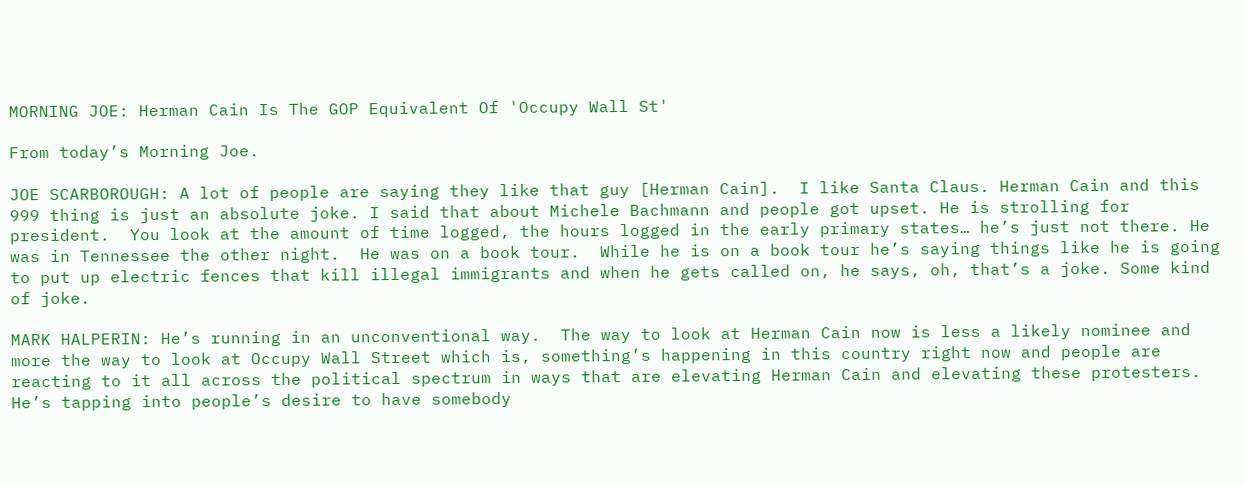MORNING JOE: Herman Cain Is The GOP Equivalent Of 'Occupy Wall St'

From today’s Morning Joe.

JOE SCARBOROUGH: A lot of people are saying they like that guy [Herman Cain].  I like Santa Claus. Herman Cain and this 999 thing is just an absolute joke. I said that about Michele Bachmann and people got upset. He is strolling for president.  You look at the amount of time logged, the hours logged in the early primary states… he’s just not there. He was in Tennessee the other night.  He was on a book tour.  While he is on a book tour he’s saying things like he is going to put up electric fences that kill illegal immigrants and when he gets called on, he says, oh, that’s a joke. Some kind of joke.

MARK HALPERIN: He’s running in an unconventional way.  The way to look at Herman Cain now is less a likely nominee and more the way to look at Occupy Wall Street which is, something’s happening in this country right now and people are reacting to it all across the political spectrum in ways that are elevating Herman Cain and elevating these protesters. He’s tapping into people’s desire to have somebody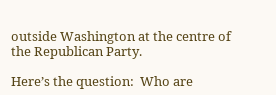outside Washington at the centre of the Republican Party.

Here’s the question:  Who are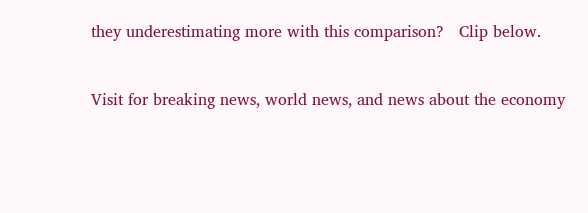they underestimating more with this comparison?   Clip below.


Visit for breaking news, world news, and news about the economy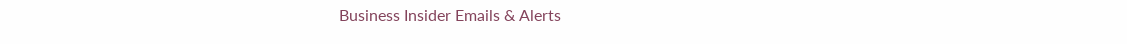Business Insider Emails & Alerts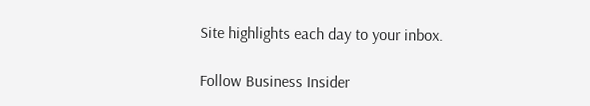Site highlights each day to your inbox.

Follow Business Insider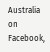Australia on Facebook,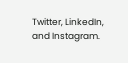Twitter, LinkedIn, and Instagram.